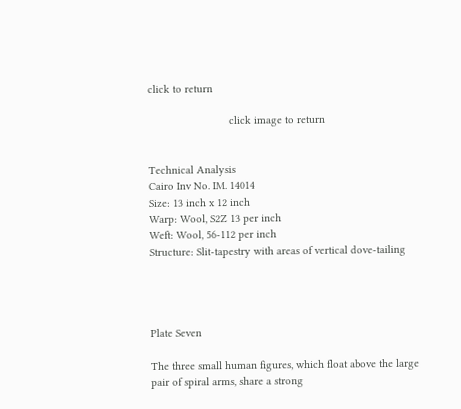click to return

                           click image to return


Technical Analysis
Cairo Inv No. IM. 14014
Size: 13 inch x 12 inch
Warp: Wool, S2Z 13 per inch
Weft: Wool, 56-112 per inch
Structure: Slit-tapestry with areas of vertical dove-tailing




Plate Seven

The three small human figures, which float above the large pair of spiral arms, share a strong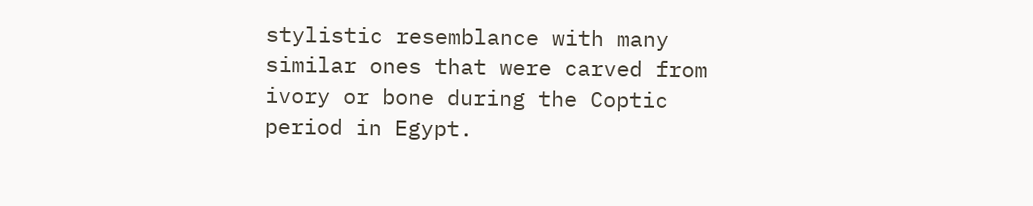stylistic resemblance with many similar ones that were carved from ivory or bone during the Coptic period in Egypt.